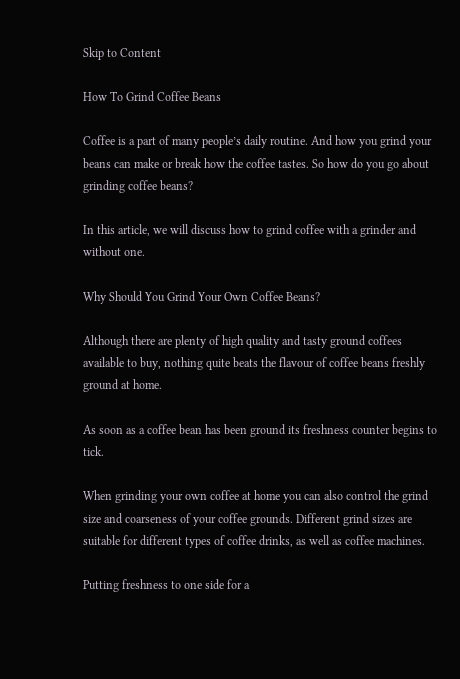Skip to Content

How To Grind Coffee Beans

Coffee is a part of many people’s daily routine. And how you grind your beans can make or break how the coffee tastes. So how do you go about grinding coffee beans?

In this article, we will discuss how to grind coffee with a grinder and without one.

Why Should You Grind Your Own Coffee Beans?

Although there are plenty of high quality and tasty ground coffees available to buy, nothing quite beats the flavour of coffee beans freshly ground at home.

As soon as a coffee bean has been ground its freshness counter begins to tick.

When grinding your own coffee at home you can also control the grind size and coarseness of your coffee grounds. Different grind sizes are suitable for different types of coffee drinks, as well as coffee machines.

Putting freshness to one side for a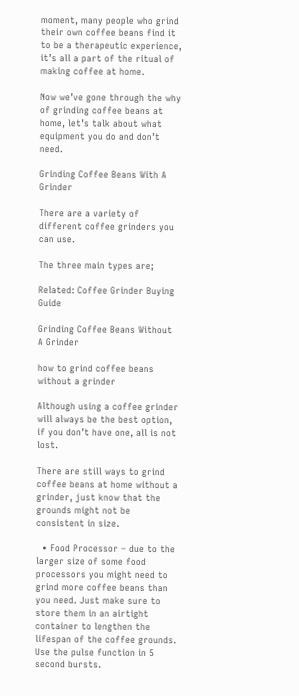moment, many people who grind their own coffee beans find it to be a therapeutic experience, it’s all a part of the ritual of making coffee at home.

Now we’ve gone through the why of grinding coffee beans at home, let’s talk about what equipment you do and don’t need.

Grinding Coffee Beans With A Grinder

There are a variety of different coffee grinders you can use.

The three main types are;

Related: Coffee Grinder Buying Guide

Grinding Coffee Beans Without A Grinder

how to grind coffee beans without a grinder

Although using a coffee grinder will always be the best option, if you don’t have one, all is not lost.

There are still ways to grind coffee beans at home without a grinder, just know that the grounds might not be consistent in size.

  • Food Processor – due to the larger size of some food processors you might need to grind more coffee beans than you need. Just make sure to store them in an airtight container to lengthen the lifespan of the coffee grounds. Use the pulse function in 5 second bursts.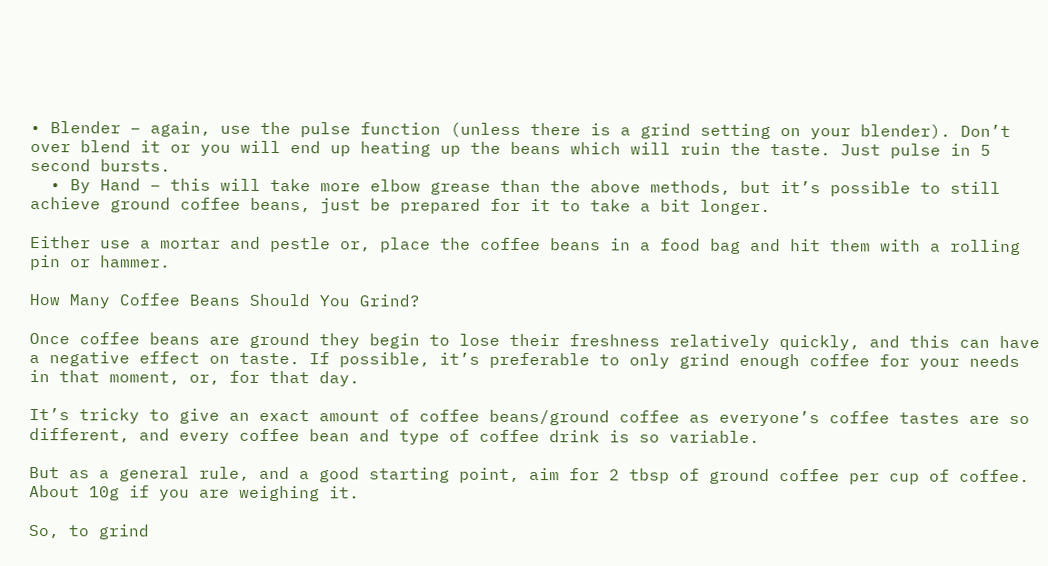• Blender – again, use the pulse function (unless there is a grind setting on your blender). Don’t over blend it or you will end up heating up the beans which will ruin the taste. Just pulse in 5 second bursts.
  • By Hand – this will take more elbow grease than the above methods, but it’s possible to still achieve ground coffee beans, just be prepared for it to take a bit longer.

Either use a mortar and pestle or, place the coffee beans in a food bag and hit them with a rolling pin or hammer.

How Many Coffee Beans Should You Grind?

Once coffee beans are ground they begin to lose their freshness relatively quickly, and this can have a negative effect on taste. If possible, it’s preferable to only grind enough coffee for your needs in that moment, or, for that day.

It’s tricky to give an exact amount of coffee beans/ground coffee as everyone’s coffee tastes are so different, and every coffee bean and type of coffee drink is so variable.

But as a general rule, and a good starting point, aim for 2 tbsp of ground coffee per cup of coffee. About 10g if you are weighing it.

So, to grind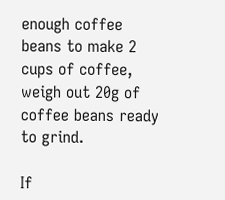enough coffee beans to make 2 cups of coffee, weigh out 20g of coffee beans ready to grind.

If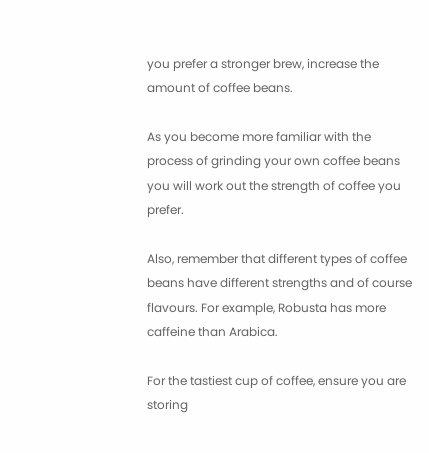you prefer a stronger brew, increase the amount of coffee beans.

As you become more familiar with the process of grinding your own coffee beans you will work out the strength of coffee you prefer.

Also, remember that different types of coffee beans have different strengths and of course flavours. For example, Robusta has more caffeine than Arabica.

For the tastiest cup of coffee, ensure you are storing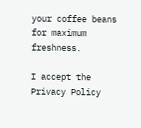your coffee beans for maximum freshness.

I accept the Privacy Policy